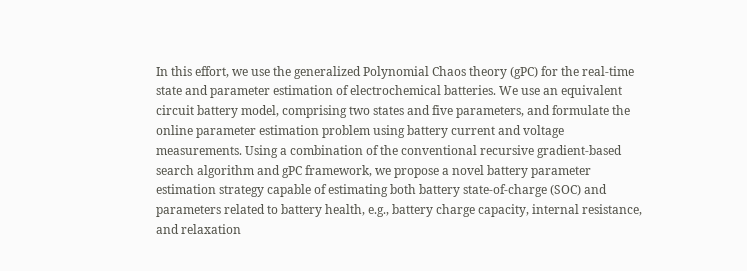In this effort, we use the generalized Polynomial Chaos theory (gPC) for the real-time state and parameter estimation of electrochemical batteries. We use an equivalent circuit battery model, comprising two states and five parameters, and formulate the online parameter estimation problem using battery current and voltage measurements. Using a combination of the conventional recursive gradient-based search algorithm and gPC framework, we propose a novel battery parameter estimation strategy capable of estimating both battery state-of-charge (SOC) and parameters related to battery health, e.g., battery charge capacity, internal resistance, and relaxation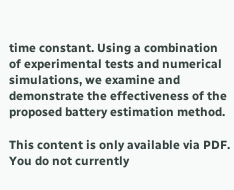time constant. Using a combination of experimental tests and numerical simulations, we examine and demonstrate the effectiveness of the proposed battery estimation method.

This content is only available via PDF.
You do not currently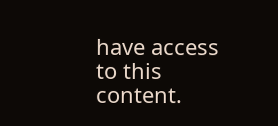have access to this content.